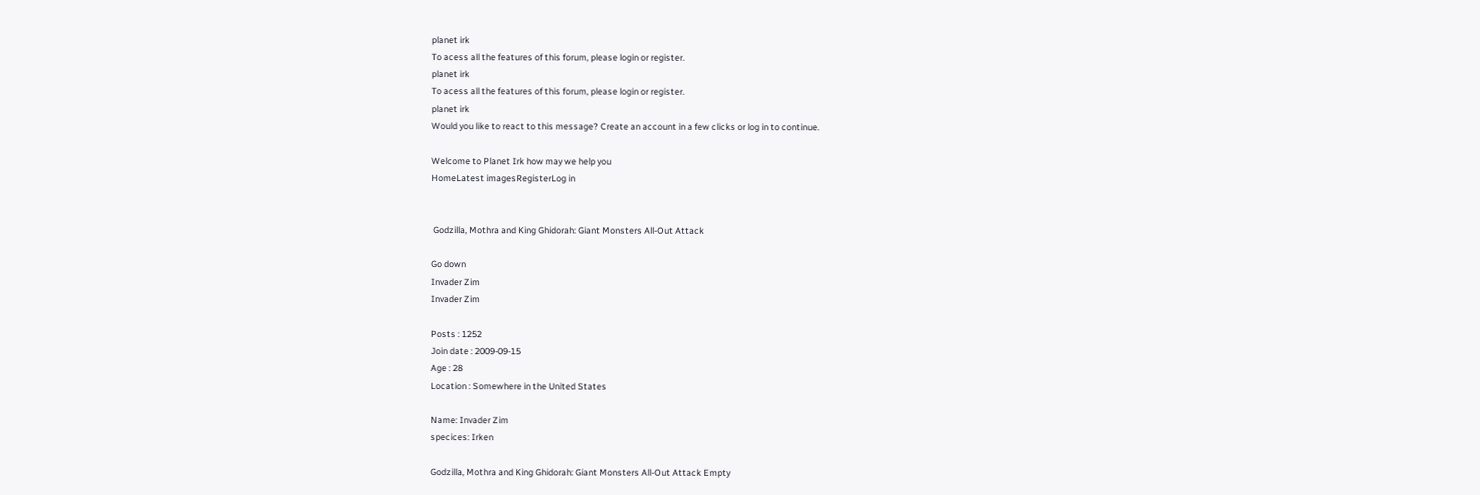planet irk
To acess all the features of this forum, please login or register.
planet irk
To acess all the features of this forum, please login or register.
planet irk
Would you like to react to this message? Create an account in a few clicks or log in to continue.

Welcome to Planet Irk how may we help you
HomeLatest imagesRegisterLog in


 Godzilla, Mothra and King Ghidorah: Giant Monsters All-Out Attack

Go down
Invader Zim
Invader Zim

Posts : 1252
Join date : 2009-09-15
Age : 28
Location : Somewhere in the United States

Name: Invader Zim
specices: Irken

Godzilla, Mothra and King Ghidorah: Giant Monsters All-Out Attack Empty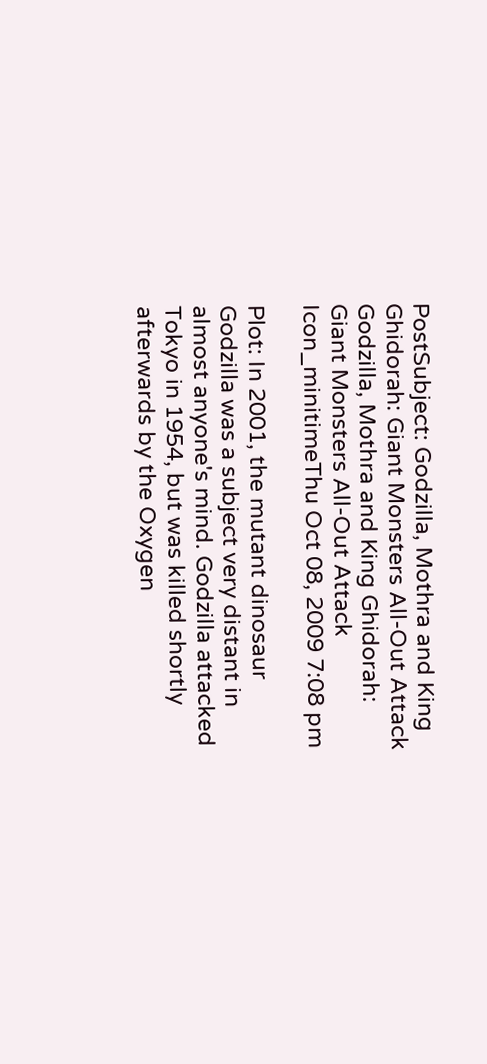PostSubject: Godzilla, Mothra and King Ghidorah: Giant Monsters All-Out Attack   Godzilla, Mothra and King Ghidorah: Giant Monsters All-Out Attack Icon_minitimeThu Oct 08, 2009 7:08 pm

Plot: In 2001, the mutant dinosaur Godzilla was a subject very distant in almost anyone's mind. Godzilla attacked Tokyo in 1954, but was killed shortly afterwards by the Oxygen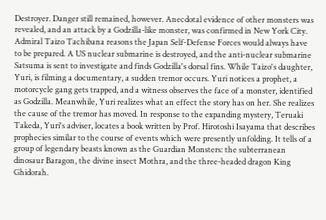Destroyer. Danger still remained, however. Anecdotal evidence of other monsters was revealed, and an attack by a Godzilla-like monster, was confirmed in New York City. Admiral Taizo Tachibana reasons the Japan Self-Defense Forces would always have to be prepared. A US nuclear submarine is destroyed, and the anti-nuclear submarine Satsuma is sent to investigate and finds Godzilla's dorsal fins. While Taizo's daughter, Yuri, is filming a documentary, a sudden tremor occurs. Yuri notices a prophet, a motorcycle gang gets trapped, and a witness observes the face of a monster, identified as Godzilla. Meanwhile, Yuri realizes what an effect the story has on her. She realizes the cause of the tremor has moved. In response to the expanding mystery, Teruaki Takeda, Yuri's adviser, locates a book written by Prof. Hirotoshi Isayama that describes prophecies similar to the course of events which were presently unfolding. It tells of a group of legendary beasts known as the Guardian Monsters: the subterranean dinosaur Baragon, the divine insect Mothra, and the three-headed dragon King Ghidorah.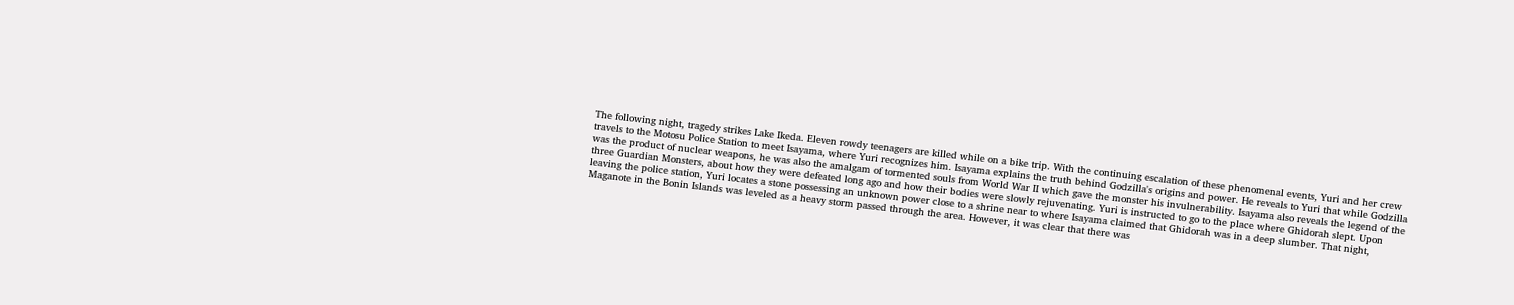The following night, tragedy strikes Lake Ikeda. Eleven rowdy teenagers are killed while on a bike trip. With the continuing escalation of these phenomenal events, Yuri and her crew travels to the Motosu Police Station to meet Isayama, where Yuri recognizes him. Isayama explains the truth behind Godzilla's origins and power. He reveals to Yuri that while Godzilla was the product of nuclear weapons, he was also the amalgam of tormented souls from World War II which gave the monster his invulnerability. Isayama also reveals the legend of the three Guardian Monsters, about how they were defeated long ago and how their bodies were slowly rejuvenating. Yuri is instructed to go to the place where Ghidorah slept. Upon leaving the police station, Yuri locates a stone possessing an unknown power close to a shrine near to where Isayama claimed that Ghidorah was in a deep slumber. That night, Maganote in the Bonin Islands was leveled as a heavy storm passed through the area. However, it was clear that there was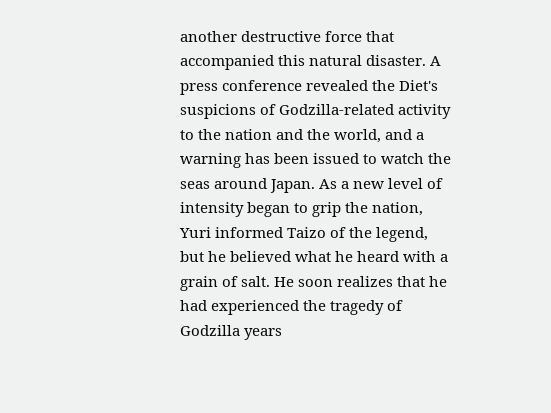another destructive force that accompanied this natural disaster. A press conference revealed the Diet's suspicions of Godzilla-related activity to the nation and the world, and a warning has been issued to watch the seas around Japan. As a new level of intensity began to grip the nation, Yuri informed Taizo of the legend, but he believed what he heard with a grain of salt. He soon realizes that he had experienced the tragedy of Godzilla years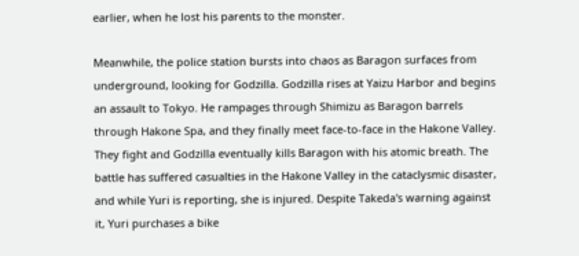earlier, when he lost his parents to the monster.

Meanwhile, the police station bursts into chaos as Baragon surfaces from underground, looking for Godzilla. Godzilla rises at Yaizu Harbor and begins an assault to Tokyo. He rampages through Shimizu as Baragon barrels through Hakone Spa, and they finally meet face-to-face in the Hakone Valley. They fight and Godzilla eventually kills Baragon with his atomic breath. The battle has suffered casualties in the Hakone Valley in the cataclysmic disaster, and while Yuri is reporting, she is injured. Despite Takeda's warning against it, Yuri purchases a bike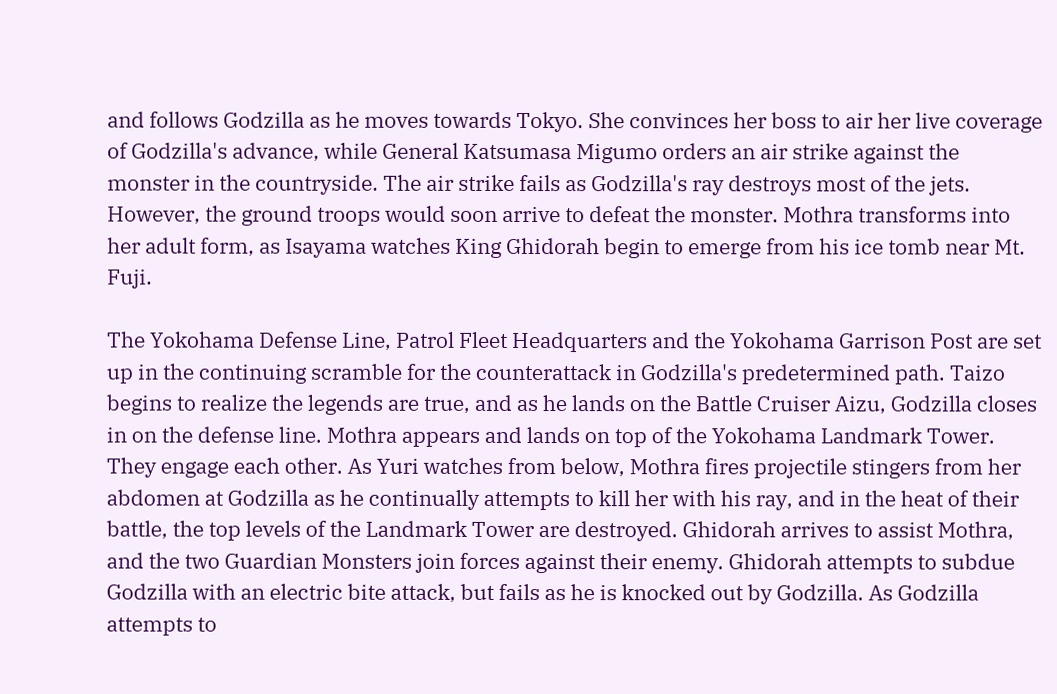and follows Godzilla as he moves towards Tokyo. She convinces her boss to air her live coverage of Godzilla's advance, while General Katsumasa Migumo orders an air strike against the monster in the countryside. The air strike fails as Godzilla's ray destroys most of the jets. However, the ground troops would soon arrive to defeat the monster. Mothra transforms into her adult form, as Isayama watches King Ghidorah begin to emerge from his ice tomb near Mt. Fuji.

The Yokohama Defense Line, Patrol Fleet Headquarters and the Yokohama Garrison Post are set up in the continuing scramble for the counterattack in Godzilla's predetermined path. Taizo begins to realize the legends are true, and as he lands on the Battle Cruiser Aizu, Godzilla closes in on the defense line. Mothra appears and lands on top of the Yokohama Landmark Tower. They engage each other. As Yuri watches from below, Mothra fires projectile stingers from her abdomen at Godzilla as he continually attempts to kill her with his ray, and in the heat of their battle, the top levels of the Landmark Tower are destroyed. Ghidorah arrives to assist Mothra, and the two Guardian Monsters join forces against their enemy. Ghidorah attempts to subdue Godzilla with an electric bite attack, but fails as he is knocked out by Godzilla. As Godzilla attempts to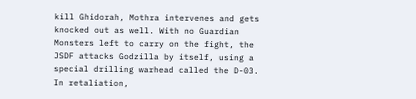kill Ghidorah, Mothra intervenes and gets knocked out as well. With no Guardian Monsters left to carry on the fight, the JSDF attacks Godzilla by itself, using a special drilling warhead called the D-03. In retaliation,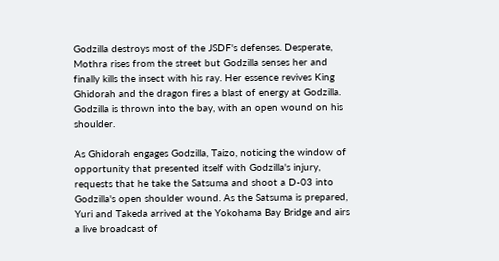Godzilla destroys most of the JSDF's defenses. Desperate, Mothra rises from the street but Godzilla senses her and finally kills the insect with his ray. Her essence revives King Ghidorah and the dragon fires a blast of energy at Godzilla. Godzilla is thrown into the bay, with an open wound on his shoulder.

As Ghidorah engages Godzilla, Taizo, noticing the window of opportunity that presented itself with Godzilla's injury, requests that he take the Satsuma and shoot a D-03 into Godzilla's open shoulder wound. As the Satsuma is prepared, Yuri and Takeda arrived at the Yokohama Bay Bridge and airs a live broadcast of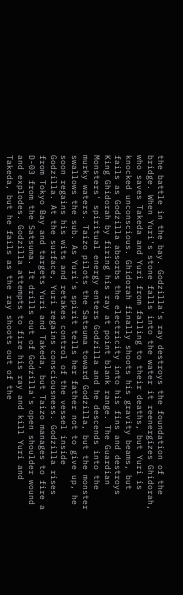the battle in the bay. Godzilla's ray destroys the foundation of the bridge. When Yuri's stone falls into the water it reenergizes Ghidorah, who saves Takeda and Yuri from falling to their deaths, but Yuri is knocked unconscious. Ghidorah finally shoots his gravity beams, but fails as Godzilla absorbs the electricity into his fins and destroys King Ghidorah by firing his ray at point blank range. The Guardian Monsters' spiritual energy enters Godzilla and he descends into the murky waters. Taizo pilots the Satsuma toward Godzilla, but the monster swallows the sub. As Yuri's spirit tells her father not to give up, he soon regains his wits and retakes control of the vessel inside Godzilla. At the surface, Yuri regains consciousness. Godzilla rises from Tokyo Bay and targets Yuri and Takeda, but Taizo manages to fire a D-03 from the Satsuma. It drills out of Godzilla's open shoulder wound and explodes. Godzilla attempts to fire his ray and kill Yuri and Takeda, but he fails as the ray shoots out of the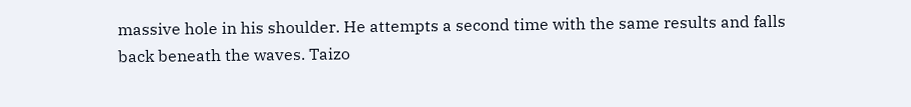massive hole in his shoulder. He attempts a second time with the same results and falls back beneath the waves. Taizo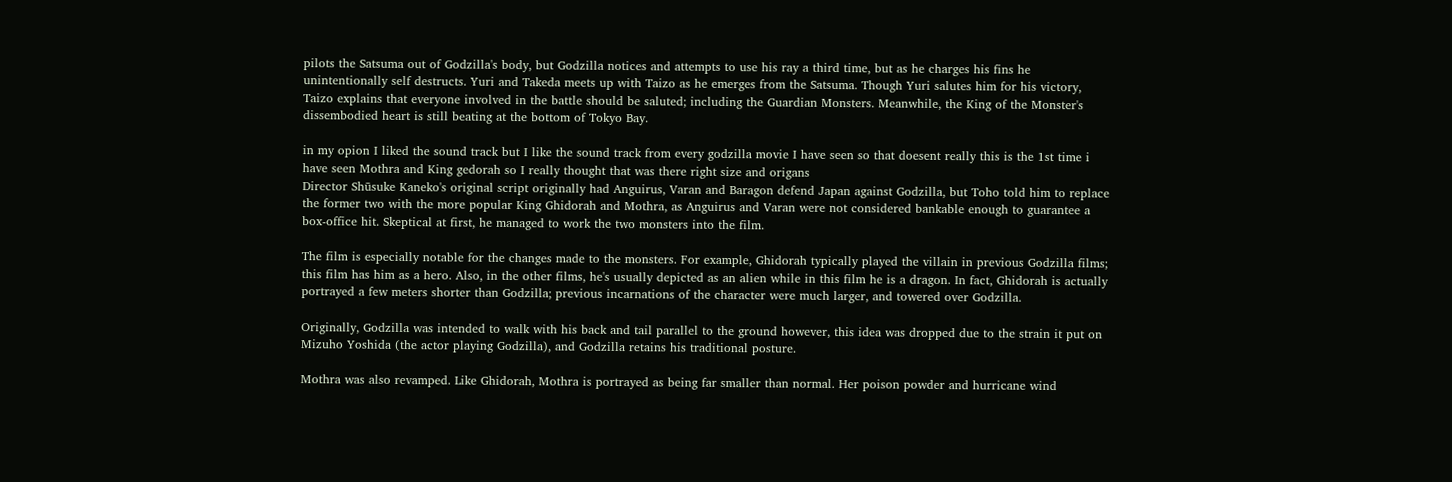pilots the Satsuma out of Godzilla's body, but Godzilla notices and attempts to use his ray a third time, but as he charges his fins he unintentionally self destructs. Yuri and Takeda meets up with Taizo as he emerges from the Satsuma. Though Yuri salutes him for his victory, Taizo explains that everyone involved in the battle should be saluted; including the Guardian Monsters. Meanwhile, the King of the Monster's dissembodied heart is still beating at the bottom of Tokyo Bay.

in my opion I liked the sound track but I like the sound track from every godzilla movie I have seen so that doesent really this is the 1st time i have seen Mothra and King gedorah so I really thought that was there right size and origans
Director Shūsuke Kaneko's original script originally had Anguirus, Varan and Baragon defend Japan against Godzilla, but Toho told him to replace the former two with the more popular King Ghidorah and Mothra, as Anguirus and Varan were not considered bankable enough to guarantee a box-office hit. Skeptical at first, he managed to work the two monsters into the film.

The film is especially notable for the changes made to the monsters. For example, Ghidorah typically played the villain in previous Godzilla films; this film has him as a hero. Also, in the other films, he's usually depicted as an alien while in this film he is a dragon. In fact, Ghidorah is actually portrayed a few meters shorter than Godzilla; previous incarnations of the character were much larger, and towered over Godzilla.

Originally, Godzilla was intended to walk with his back and tail parallel to the ground however, this idea was dropped due to the strain it put on Mizuho Yoshida (the actor playing Godzilla), and Godzilla retains his traditional posture.

Mothra was also revamped. Like Ghidorah, Mothra is portrayed as being far smaller than normal. Her poison powder and hurricane wind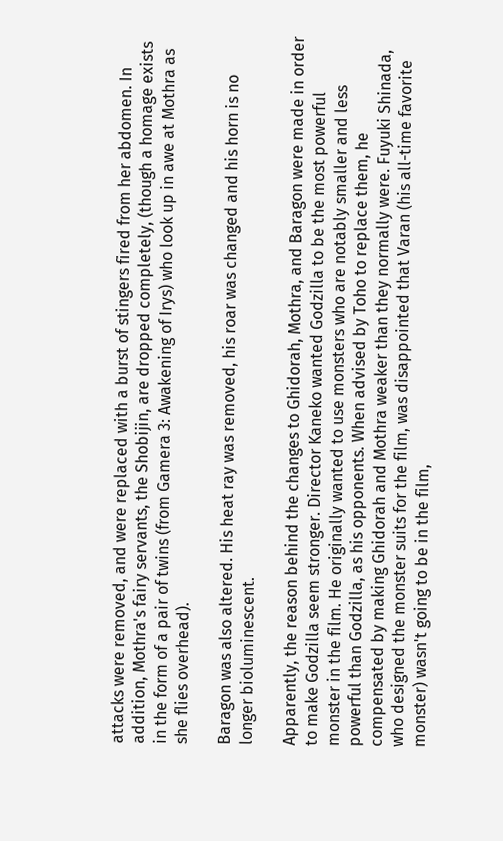attacks were removed, and were replaced with a burst of stingers fired from her abdomen. In addition, Mothra's fairy servants, the Shobijin, are dropped completely, (though a homage exists in the form of a pair of twins (from Gamera 3: Awakening of Irys) who look up in awe at Mothra as she flies overhead).

Baragon was also altered. His heat ray was removed, his roar was changed and his horn is no longer bioluminescent.

Apparently, the reason behind the changes to Ghidorah, Mothra, and Baragon were made in order to make Godzilla seem stronger. Director Kaneko wanted Godzilla to be the most powerful monster in the film. He originally wanted to use monsters who are notably smaller and less powerful than Godzilla, as his opponents. When advised by Toho to replace them, he compensated by making Ghidorah and Mothra weaker than they normally were. Fuyuki Shinada, who designed the monster suits for the film, was disappointed that Varan (his all-time favorite monster) wasn't going to be in the film,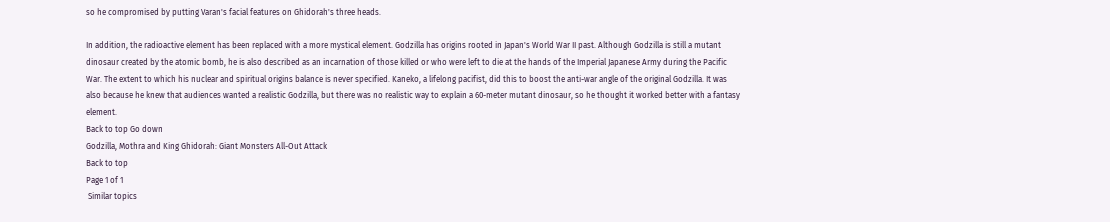so he compromised by putting Varan's facial features on Ghidorah's three heads.

In addition, the radioactive element has been replaced with a more mystical element. Godzilla has origins rooted in Japan's World War II past. Although Godzilla is still a mutant dinosaur created by the atomic bomb, he is also described as an incarnation of those killed or who were left to die at the hands of the Imperial Japanese Army during the Pacific War. The extent to which his nuclear and spiritual origins balance is never specified. Kaneko, a lifelong pacifist, did this to boost the anti-war angle of the original Godzilla. It was also because he knew that audiences wanted a realistic Godzilla, but there was no realistic way to explain a 60-meter mutant dinosaur, so he thought it worked better with a fantasy element.
Back to top Go down
Godzilla, Mothra and King Ghidorah: Giant Monsters All-Out Attack
Back to top
Page 1 of 1
 Similar topics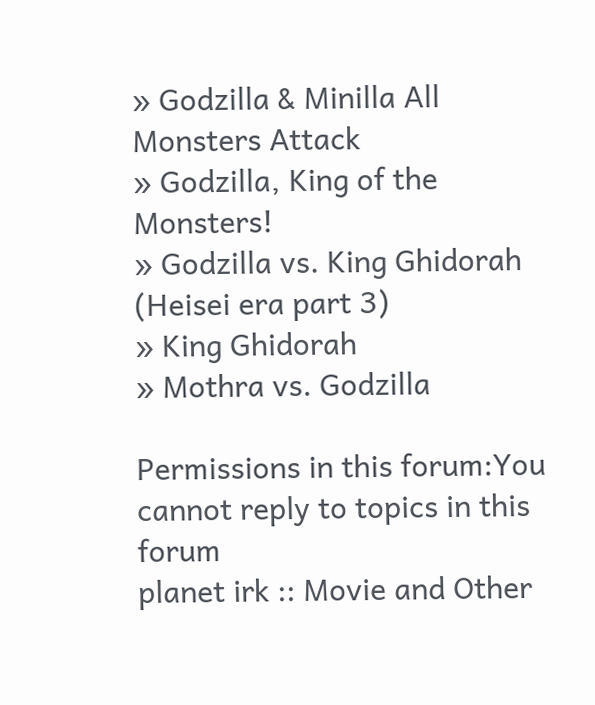» Godzilla & Minilla All Monsters Attack
» Godzilla, King of the Monsters!
» Godzilla vs. King Ghidorah (Heisei era part 3)
» King Ghidorah
» Mothra vs. Godzilla

Permissions in this forum:You cannot reply to topics in this forum
planet irk :: Movie and Other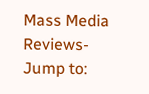Mass Media Reviews-
Jump to: